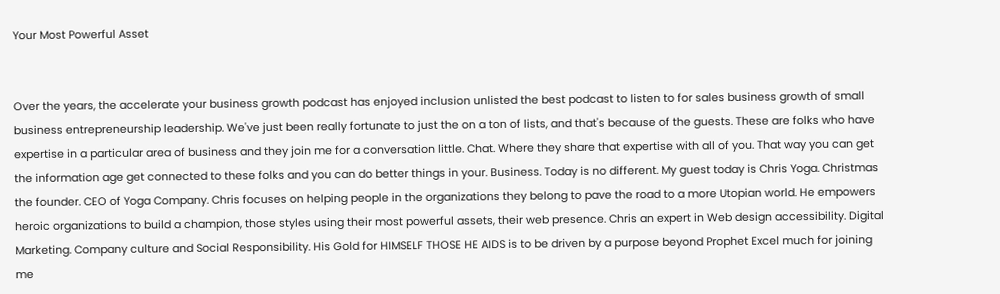Your Most Powerful Asset


Over the years, the accelerate your business growth podcast has enjoyed inclusion unlisted the best podcast to listen to for sales business growth of small business entrepreneurship leadership. We've just been really fortunate to just the on a ton of lists, and that's because of the guests. These are folks who have expertise in a particular area of business and they join me for a conversation little. Chat. Where they share that expertise with all of you. That way you can get the information age get connected to these folks and you can do better things in your. Business. Today is no different. My guest today is Chris Yoga. Christmas the founder. CEO of Yoga Company. Chris focuses on helping people in the organizations they belong to pave the road to a more Utopian world. He empowers heroic organizations to build a champion, those styles using their most powerful assets, their web presence. Chris an expert in Web design accessibility. Digital Marketing. Company culture and Social Responsibility. His Gold for HIMSELF THOSE HE AIDS is to be driven by a purpose beyond Prophet Excel much for joining me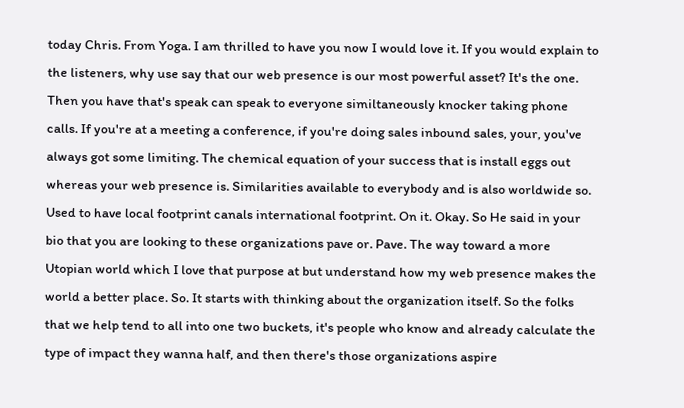today Chris. From Yoga. I am thrilled to have you now I would love it. If you would explain to the listeners, why use say that our web presence is our most powerful asset? It's the one. Then you have that's speak can speak to everyone similtaneously knocker taking phone calls. If you're at a meeting a conference, if you're doing sales inbound sales, your, you've always got some limiting. The chemical equation of your success that is install eggs out whereas your web presence is. Similarities available to everybody and is also worldwide so. Used to have local footprint canals international footprint. On it. Okay. So He said in your bio that you are looking to these organizations pave or. Pave. The way toward a more Utopian world which I love that purpose at but understand how my web presence makes the world a better place. So. It starts with thinking about the organization itself. So the folks that we help tend to all into one two buckets, it's people who know and already calculate the type of impact they wanna half, and then there's those organizations aspire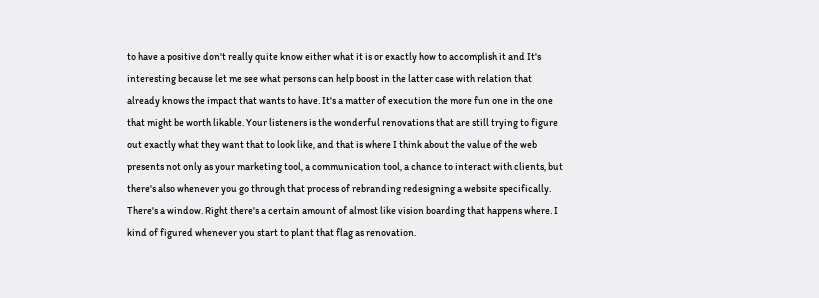to have a positive don't really quite know either what it is or exactly how to accomplish it and It's interesting because let me see what persons can help boost in the latter case with relation that already knows the impact that wants to have. It's a matter of execution the more fun one in the one that might be worth likable. Your listeners is the wonderful renovations that are still trying to figure out exactly what they want that to look like, and that is where I think about the value of the web presents not only as your marketing tool, a communication tool, a chance to interact with clients, but there's also whenever you go through that process of rebranding redesigning a website specifically. There's a window. Right there's a certain amount of almost like vision boarding that happens where. I kind of figured whenever you start to plant that flag as renovation.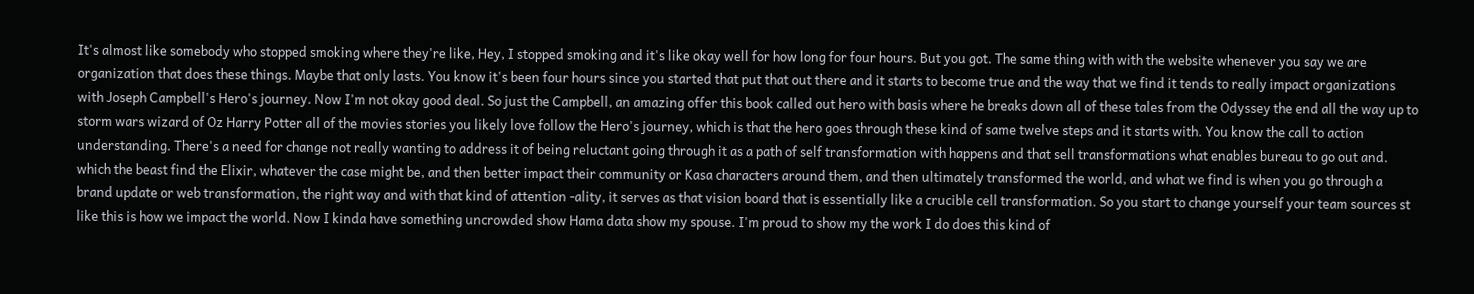It's almost like somebody who stopped smoking where they're like, Hey, I stopped smoking and it's like okay well for how long for four hours. But you got. The same thing with with the website whenever you say we are organization that does these things. Maybe that only lasts. You know it's been four hours since you started that put that out there and it starts to become true and the way that we find it tends to really impact organizations with Joseph Campbell's Hero's journey. Now I'm not okay good deal. So just the Campbell, an amazing offer this book called out hero with basis where he breaks down all of these tales from the Odyssey the end all the way up to storm wars wizard of Oz Harry Potter all of the movies stories you likely love follow the Hero's journey, which is that the hero goes through these kind of same twelve steps and it starts with. You know the call to action understanding. There's a need for change not really wanting to address it of being reluctant going through it as a path of self transformation with happens and that sell transformations what enables bureau to go out and. which the beast find the Elixir, whatever the case might be, and then better impact their community or Kasa characters around them, and then ultimately transformed the world, and what we find is when you go through a brand update or web transformation, the right way and with that kind of attention -ality, it serves as that vision board that is essentially like a crucible cell transformation. So you start to change yourself your team sources st like this is how we impact the world. Now I kinda have something uncrowded show Hama data show my spouse. I'm proud to show my the work I do does this kind of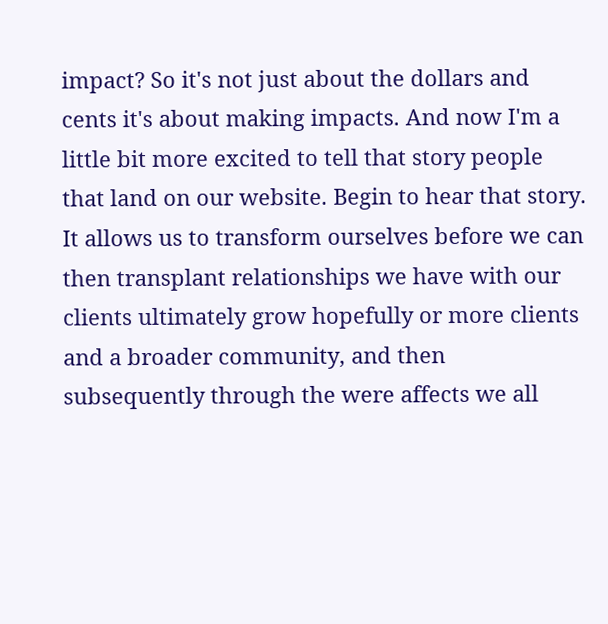impact? So it's not just about the dollars and cents it's about making impacts. And now I'm a little bit more excited to tell that story people that land on our website. Begin to hear that story. It allows us to transform ourselves before we can then transplant relationships we have with our clients ultimately grow hopefully or more clients and a broader community, and then subsequently through the were affects we all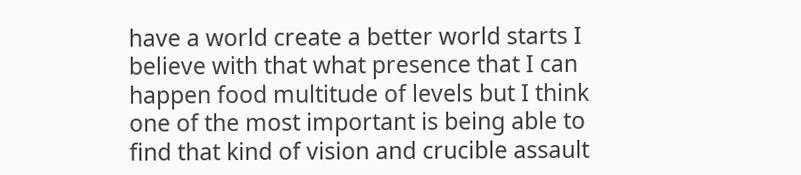have a world create a better world starts I believe with that what presence that I can happen food multitude of levels but I think one of the most important is being able to find that kind of vision and crucible assault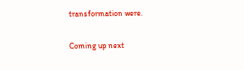transformation were.

Coming up next